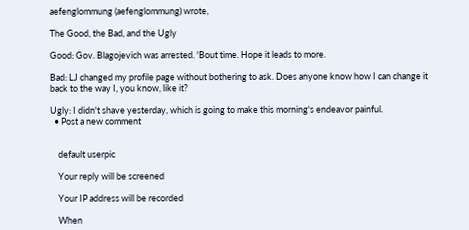aefenglommung (aefenglommung) wrote,

The Good, the Bad, and the Ugly

Good: Gov. Blagojevich was arrested. 'Bout time. Hope it leads to more.

Bad: LJ changed my profile page without bothering to ask. Does anyone know how I can change it back to the way I, you know, like it?

Ugly: I didn't shave yesterday, which is going to make this morning's endeavor painful.
  • Post a new comment


    default userpic

    Your reply will be screened

    Your IP address will be recorded

    When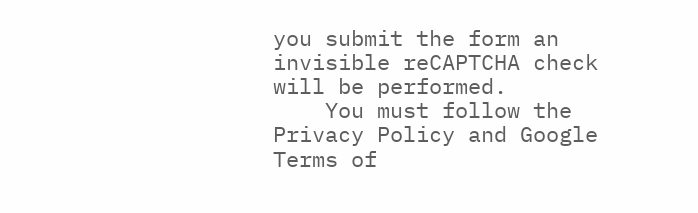you submit the form an invisible reCAPTCHA check will be performed.
    You must follow the Privacy Policy and Google Terms of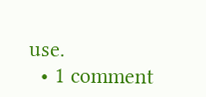use.
  • 1 comment